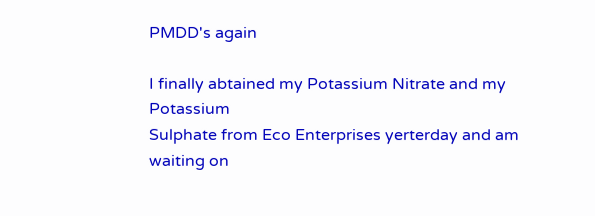PMDD's again

I finally abtained my Potassium Nitrate and my Potassium
Sulphate from Eco Enterprises yerterday and am waiting on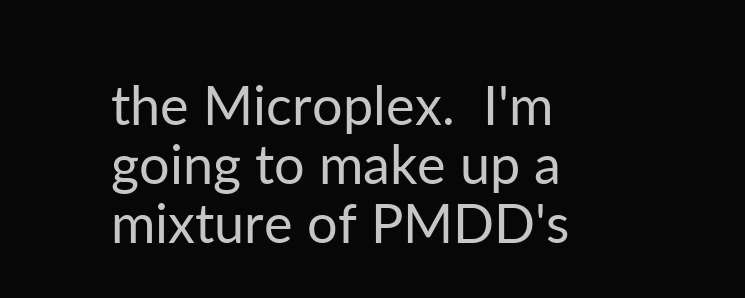the Microplex.  I'm going to make up a mixture of PMDD's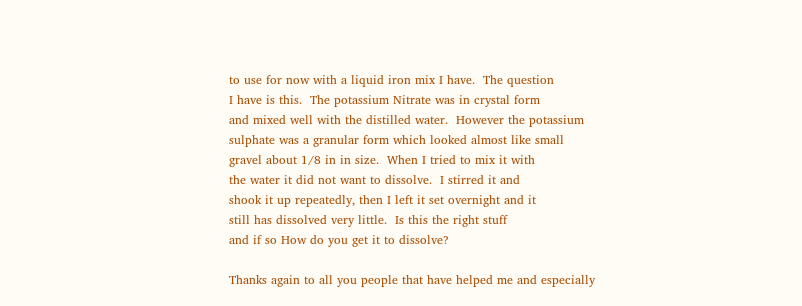to use for now with a liquid iron mix I have.  The question
I have is this.  The potassium Nitrate was in crystal form
and mixed well with the distilled water.  However the potassium
sulphate was a granular form which looked almost like small
gravel about 1/8 in in size.  When I tried to mix it with
the water it did not want to dissolve.  I stirred it and
shook it up repeatedly, then I left it set overnight and it
still has dissolved very little.  Is this the right stuff
and if so How do you get it to dissolve?

Thanks again to all you people that have helped me and especially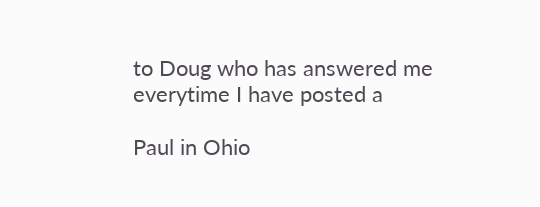to Doug who has answered me everytime I have posted a

Paul in Ohio